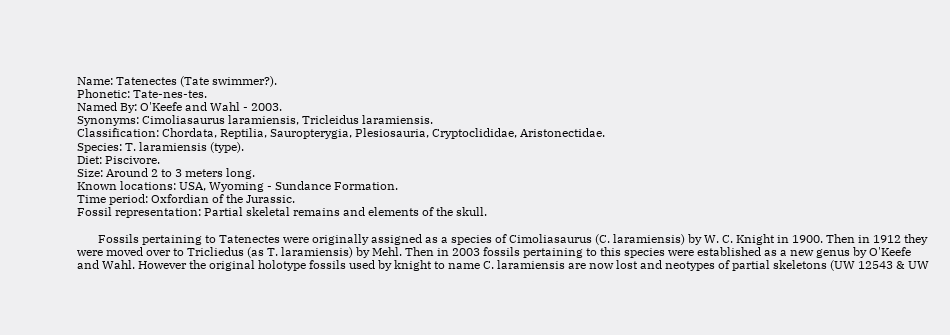Name: Tatenectes (Tate swimmer?).
Phonetic: Tate-nes-tes.
Named By: O'Keefe and Wahl - 2003.
Synonyms: Cimoliasaurus laramiensis, Tricleidus laramiensis.
Classification: Chordata, Reptilia, Sauropterygia, Plesiosauria, Cryptoclididae, Aristonectidae.
Species: T. laramiensis (type).
Diet: Piscivore.
Size: Around 2 to 3 meters long.
Known locations: USA, Wyoming - Sundance Formation.
Time period: Oxfordian of the Jurassic.
Fossil representation: Partial skeletal remains and elements of the skull.

       Fossils pertaining to Tatenectes were originally assigned as a species of Cimoliasaurus (C. laramiensis) by W. C. Knight in 1900. Then in 1912 they were moved over to Tricliedus (as T. laramiensis) by Mehl. Then in 2003 fossils pertaining to this species were established as a new genus by O'Keefe and Wahl. However the original holotype fossils used by knight to name C. laramiensis are now lost and neotypes of partial skeletons (UW 12543 & UW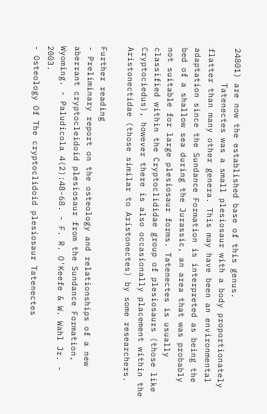24801) are now the established base of this genus.
       Tatenectes was a small plesiosaur with a body proportionately flatter than many other genera. This may have been an environmental adaptation since the Sundance Formation is interpreted as being the bed of a shallow sea during the Jurassic, an area that was probably not suitable for large plesiosaur forms. Tatenectes is usually classified within the Cryptoclididae group of plesiosaurs (those like Cryptociedus), however there is also occasionally placement within the Aristonectidae (those similar to Aristonectes) by some researchers.

Further reading
- Preliminary report on the osteology and relationships of a new aberrant cryptocleidoid plesiosaur from the Sundance Formation, Wyoming. - Paludicola 4(2):48-68. - F. R. O'Keefe & W. Wahl Jr. - 2003.
- Osteology Of The cryptoclidoid plesiosaur Tatenectes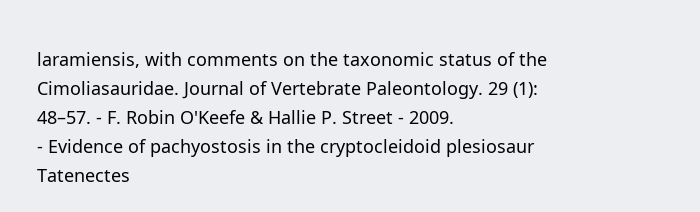laramiensis, with comments on the taxonomic status of the Cimoliasauridae. Journal of Vertebrate Paleontology. 29 (1): 48–57. - F. Robin O'Keefe & Hallie P. Street - 2009.
- Evidence of pachyostosis in the cryptocleidoid plesiosaur Tatenectes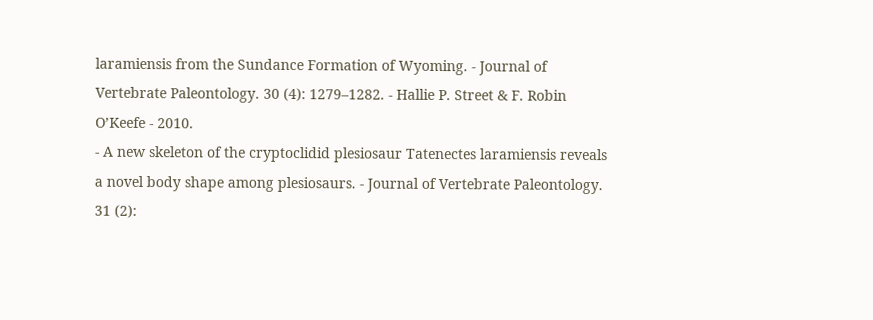laramiensis from the Sundance Formation of Wyoming. - Journal of Vertebrate Paleontology. 30 (4): 1279–1282. - Hallie P. Street & F. Robin O’Keefe - 2010.
- A new skeleton of the cryptoclidid plesiosaur Tatenectes laramiensis reveals a novel body shape among plesiosaurs. - Journal of Vertebrate Paleontology. 31 (2):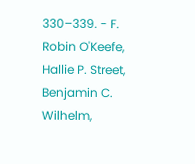330–339. - F. Robin O'Keefe, Hallie P. Street, Benjamin C. Wilhelm,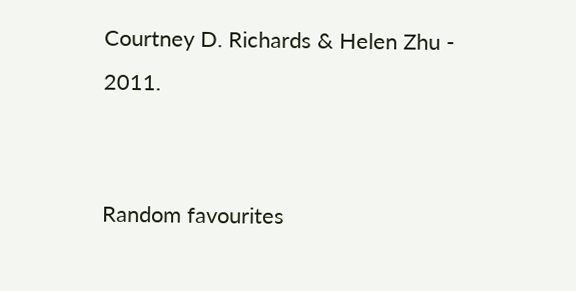Courtney D. Richards & Helen Zhu - 2011.


Random favourites